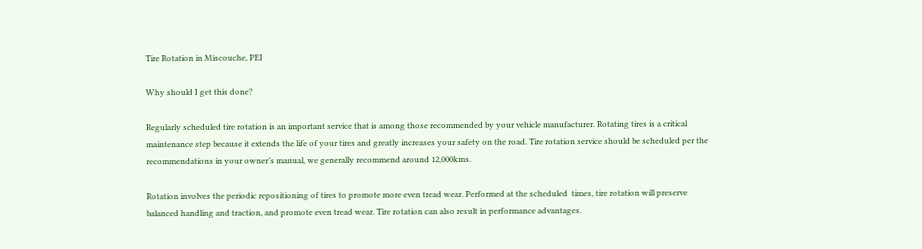Tire Rotation in Miscouche, PEI

Why should I get this done?

Regularly scheduled tire rotation is an important service that is among those recommended by your vehicle manufacturer. Rotating tires is a critical maintenance step because it extends the life of your tires and greatly increases your safety on the road. Tire rotation service should be scheduled per the recommendations in your owner’s manual, we generally recommend around 12,000kms.

Rotation involves the periodic repositioning of tires to promote more even tread wear. Performed at the scheduled  times, tire rotation will preserve balanced handling and traction, and promote even tread wear. Tire rotation can also result in performance advantages.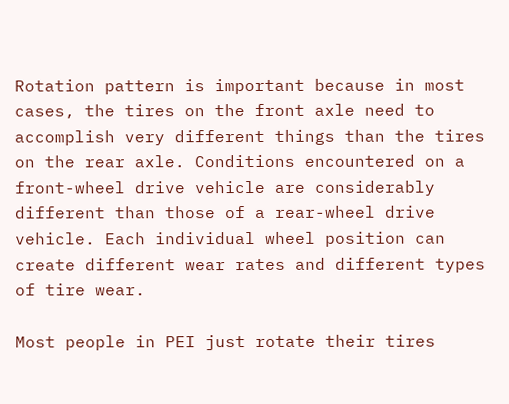Rotation pattern is important because in most cases, the tires on the front axle need to accomplish very different things than the tires on the rear axle. Conditions encountered on a front-wheel drive vehicle are considerably different than those of a rear-wheel drive vehicle. Each individual wheel position can create different wear rates and different types of tire wear.

Most people in PEI just rotate their tires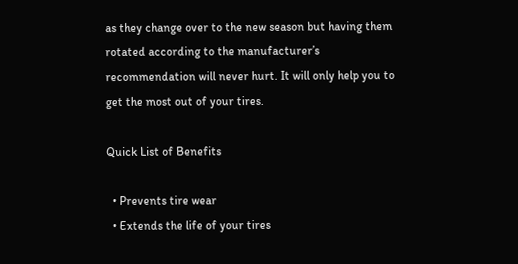as they change over to the new season but having them rotated according to the manufacturer’s recommendation will never hurt. It will only help you to get the most out of your tires.

Quick List of Benefits

  • Prevents tire wear
  • Extends the life of your tires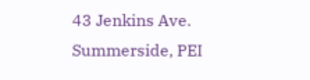43 Jenkins Ave.
Summerside, PEI